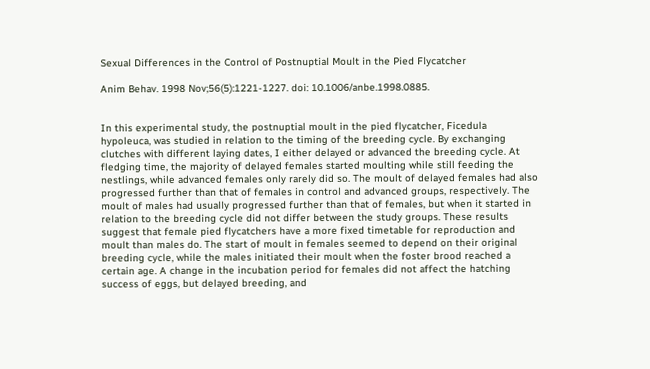Sexual Differences in the Control of Postnuptial Moult in the Pied Flycatcher

Anim Behav. 1998 Nov;56(5):1221-1227. doi: 10.1006/anbe.1998.0885.


In this experimental study, the postnuptial moult in the pied flycatcher, Ficedula hypoleuca, was studied in relation to the timing of the breeding cycle. By exchanging clutches with different laying dates, I either delayed or advanced the breeding cycle. At fledging time, the majority of delayed females started moulting while still feeding the nestlings, while advanced females only rarely did so. The moult of delayed females had also progressed further than that of females in control and advanced groups, respectively. The moult of males had usually progressed further than that of females, but when it started in relation to the breeding cycle did not differ between the study groups. These results suggest that female pied flycatchers have a more fixed timetable for reproduction and moult than males do. The start of moult in females seemed to depend on their original breeding cycle, while the males initiated their moult when the foster brood reached a certain age. A change in the incubation period for females did not affect the hatching success of eggs, but delayed breeding, and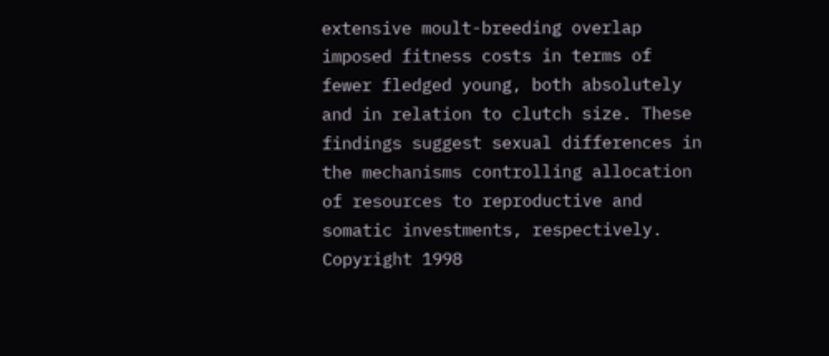extensive moult-breeding overlap imposed fitness costs in terms of fewer fledged young, both absolutely and in relation to clutch size. These findings suggest sexual differences in the mechanisms controlling allocation of resources to reproductive and somatic investments, respectively. Copyright 1998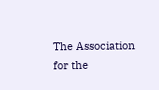The Association for the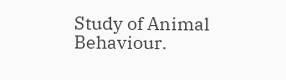Study of Animal Behaviour.